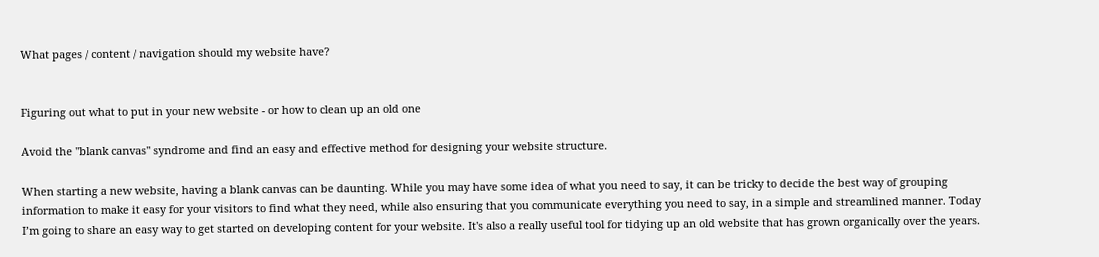What pages / content / navigation should my website have?


Figuring out what to put in your new website - or how to clean up an old one

Avoid the "blank canvas" syndrome and find an easy and effective method for designing your website structure.

When starting a new website, having a blank canvas can be daunting. While you may have some idea of what you need to say, it can be tricky to decide the best way of grouping information to make it easy for your visitors to find what they need, while also ensuring that you communicate everything you need to say, in a simple and streamlined manner. Today I’m going to share an easy way to get started on developing content for your website. It's also a really useful tool for tidying up an old website that has grown organically over the years.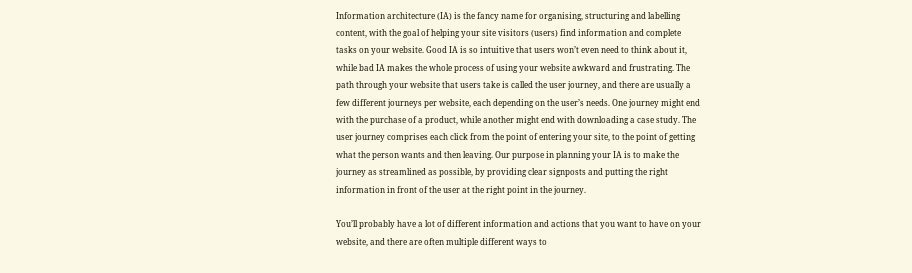Information architecture (IA) is the fancy name for organising, structuring and labelling content, with the goal of helping your site visitors (users) find information and complete tasks on your website. Good IA is so intuitive that users won’t even need to think about it, while bad IA makes the whole process of using your website awkward and frustrating. The path through your website that users take is called the user journey, and there are usually a few different journeys per website, each depending on the user’s needs. One journey might end with the purchase of a product, while another might end with downloading a case study. The user journey comprises each click from the point of entering your site, to the point of getting what the person wants and then leaving. Our purpose in planning your IA is to make the journey as streamlined as possible, by providing clear signposts and putting the right information in front of the user at the right point in the journey.

You’ll probably have a lot of different information and actions that you want to have on your website, and there are often multiple different ways to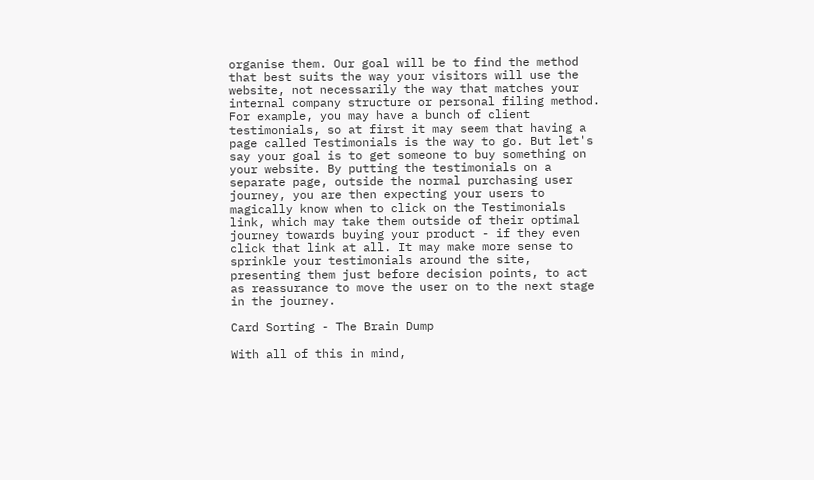organise them. Our goal will be to find the method that best suits the way your visitors will use the website, not necessarily the way that matches your internal company structure or personal filing method. For example, you may have a bunch of client testimonials, so at first it may seem that having a page called Testimonials is the way to go. But let's say your goal is to get someone to buy something on your website. By putting the testimonials on a separate page, outside the normal purchasing user journey, you are then expecting your users to magically know when to click on the Testimonials link, which may take them outside of their optimal journey towards buying your product - if they even click that link at all. It may make more sense to sprinkle your testimonials around the site, presenting them just before decision points, to act as reassurance to move the user on to the next stage in the journey.

Card Sorting - The Brain Dump

With all of this in mind,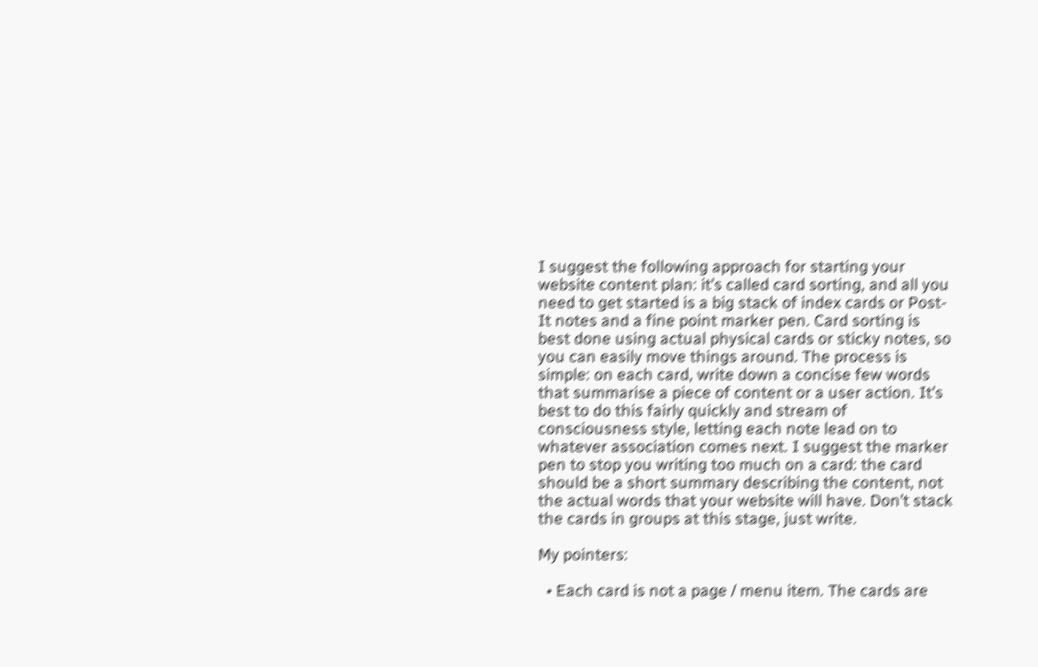I suggest the following approach for starting your website content plan: it’s called card sorting, and all you need to get started is a big stack of index cards or Post-It notes and a fine point marker pen. Card sorting is best done using actual physical cards or sticky notes, so you can easily move things around. The process is simple: on each card, write down a concise few words that summarise a piece of content or a user action. It’s best to do this fairly quickly and stream of consciousness style, letting each note lead on to whatever association comes next. I suggest the marker pen to stop you writing too much on a card: the card should be a short summary describing the content, not the actual words that your website will have. Don’t stack the cards in groups at this stage, just write.

My pointers:

  • Each card is not a page / menu item. The cards are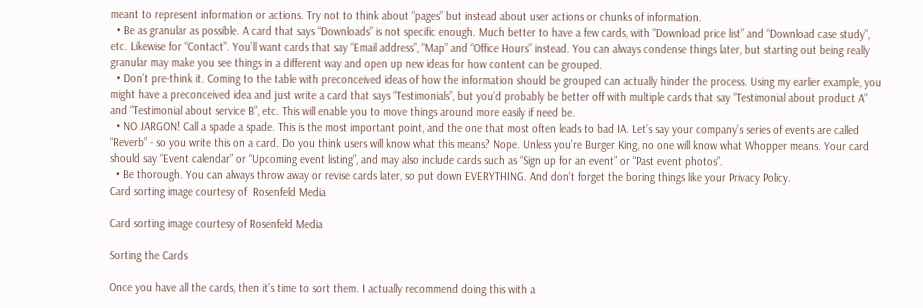meant to represent information or actions. Try not to think about “pages” but instead about user actions or chunks of information.
  • Be as granular as possible. A card that says “Downloads” is not specific enough. Much better to have a few cards, with “Download price list” and “Download case study”, etc. Likewise for “Contact”. You’ll want cards that say “Email address”, “Map” and “Office Hours” instead. You can always condense things later, but starting out being really granular may make you see things in a different way and open up new ideas for how content can be grouped.
  • Don’t pre-think it. Coming to the table with preconceived ideas of how the information should be grouped can actually hinder the process. Using my earlier example, you might have a preconceived idea and just write a card that says “Testimonials”, but you’d probably be better off with multiple cards that say “Testimonial about product A” and “Testimonial about service B”, etc. This will enable you to move things around more easily if need be.
  • NO JARGON! Call a spade a spade. This is the most important point, and the one that most often leads to bad IA. Let’s say your company’s series of events are called “Reverb” - so you write this on a card. Do you think users will know what this means? Nope. Unless you’re Burger King, no one will know what Whopper means. Your card should say “Event calendar” or “Upcoming event listing”, and may also include cards such as “Sign up for an event” or “Past event photos”.
  • Be thorough. You can always throw away or revise cards later, so put down EVERYTHING. And don’t forget the boring things like your Privacy Policy.
Card sorting image courtesy of  Rosenfeld Media

Card sorting image courtesy of Rosenfeld Media

Sorting the Cards

Once you have all the cards, then it’s time to sort them. I actually recommend doing this with a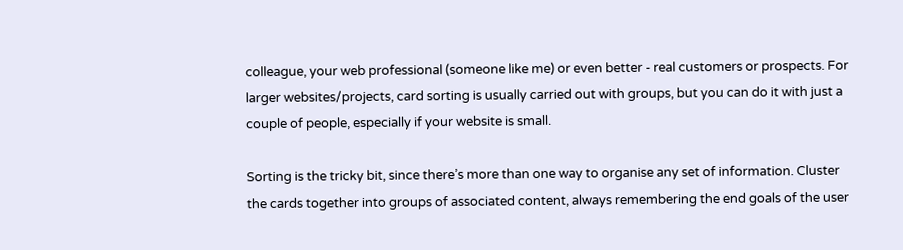colleague, your web professional (someone like me) or even better - real customers or prospects. For larger websites/projects, card sorting is usually carried out with groups, but you can do it with just a couple of people, especially if your website is small.

Sorting is the tricky bit, since there’s more than one way to organise any set of information. Cluster the cards together into groups of associated content, always remembering the end goals of the user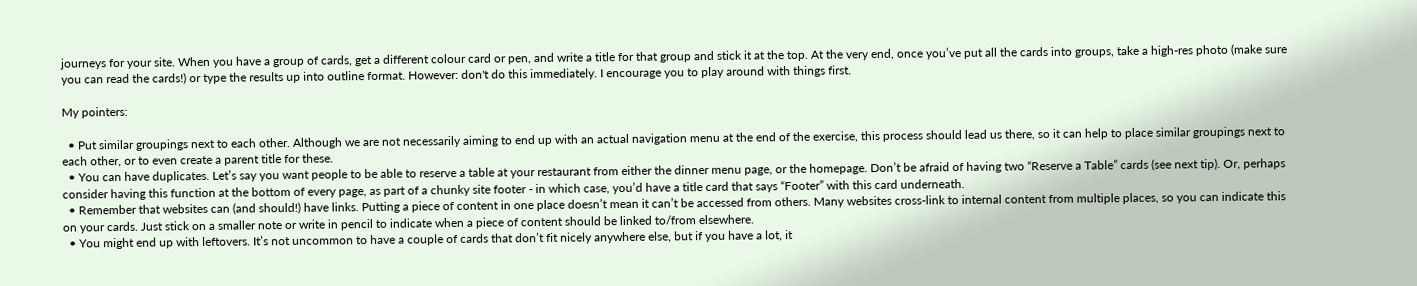journeys for your site. When you have a group of cards, get a different colour card or pen, and write a title for that group and stick it at the top. At the very end, once you’ve put all the cards into groups, take a high-res photo (make sure you can read the cards!) or type the results up into outline format. However: don't do this immediately. I encourage you to play around with things first.

My pointers:

  • Put similar groupings next to each other. Although we are not necessarily aiming to end up with an actual navigation menu at the end of the exercise, this process should lead us there, so it can help to place similar groupings next to each other, or to even create a parent title for these.
  • You can have duplicates. Let’s say you want people to be able to reserve a table at your restaurant from either the dinner menu page, or the homepage. Don’t be afraid of having two “Reserve a Table” cards (see next tip). Or, perhaps consider having this function at the bottom of every page, as part of a chunky site footer - in which case, you’d have a title card that says “Footer” with this card underneath.
  • Remember that websites can (and should!) have links. Putting a piece of content in one place doesn’t mean it can’t be accessed from others. Many websites cross-link to internal content from multiple places, so you can indicate this on your cards. Just stick on a smaller note or write in pencil to indicate when a piece of content should be linked to/from elsewhere.
  • You might end up with leftovers. It’s not uncommon to have a couple of cards that don’t fit nicely anywhere else, but if you have a lot, it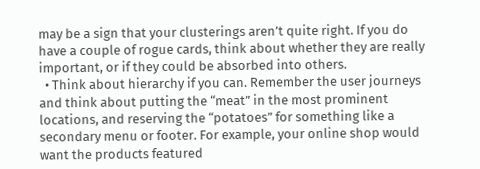may be a sign that your clusterings aren’t quite right. If you do have a couple of rogue cards, think about whether they are really important, or if they could be absorbed into others.
  • Think about hierarchy if you can. Remember the user journeys and think about putting the “meat” in the most prominent locations, and reserving the “potatoes” for something like a secondary menu or footer. For example, your online shop would want the products featured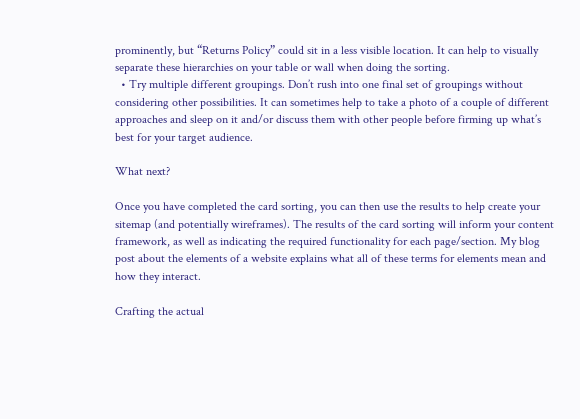prominently, but “Returns Policy” could sit in a less visible location. It can help to visually separate these hierarchies on your table or wall when doing the sorting.
  • Try multiple different groupings. Don’t rush into one final set of groupings without considering other possibilities. It can sometimes help to take a photo of a couple of different approaches and sleep on it and/or discuss them with other people before firming up what’s best for your target audience.

What next?

Once you have completed the card sorting, you can then use the results to help create your sitemap (and potentially wireframes). The results of the card sorting will inform your content framework, as well as indicating the required functionality for each page/section. My blog post about the elements of a website explains what all of these terms for elements mean and how they interact.

Crafting the actual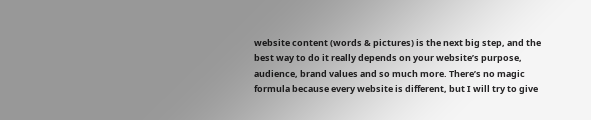website content (words & pictures) is the next big step, and the best way to do it really depends on your website’s purpose, audience, brand values and so much more. There’s no magic formula because every website is different, but I will try to give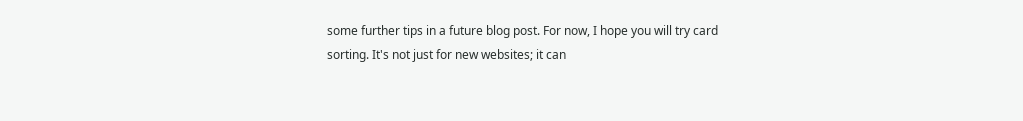some further tips in a future blog post. For now, I hope you will try card sorting. It's not just for new websites; it can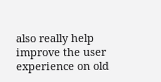also really help improve the user experience on old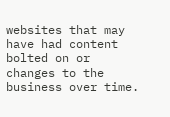websites that may have had content bolted on or changes to the business over time.